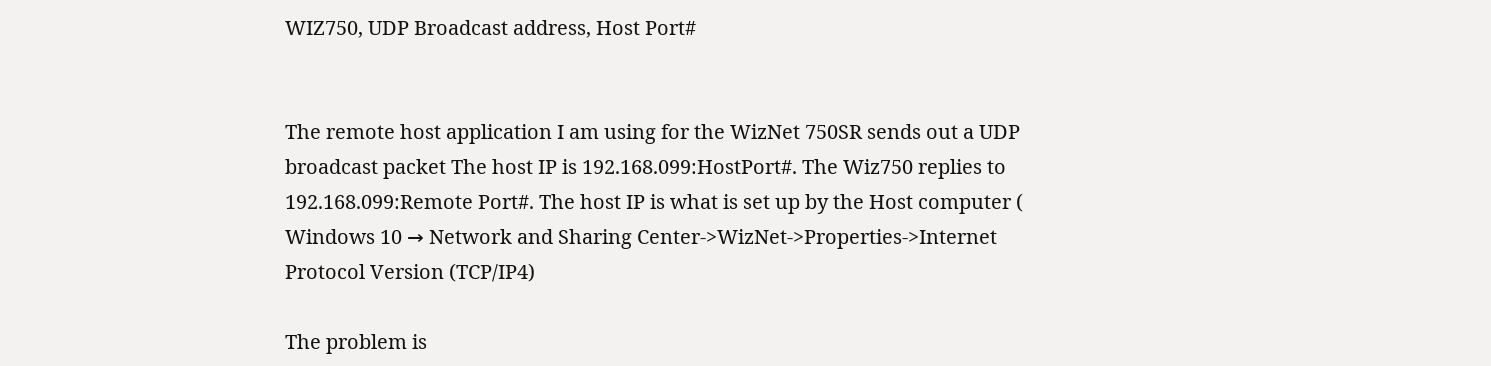WIZ750, UDP Broadcast address, Host Port#


The remote host application I am using for the WizNet 750SR sends out a UDP broadcast packet The host IP is 192.168.099:HostPort#. The Wiz750 replies to 192.168.099:Remote Port#. The host IP is what is set up by the Host computer ( Windows 10 → Network and Sharing Center->WizNet->Properties->Internet Protocol Version (TCP/IP4)

The problem is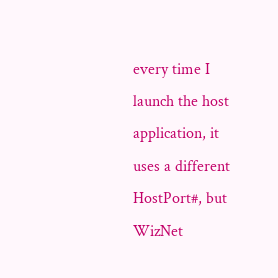every time I launch the host application, it uses a different HostPort#, but WizNet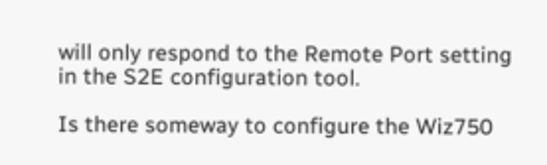will only respond to the Remote Port setting in the S2E configuration tool.

Is there someway to configure the Wiz750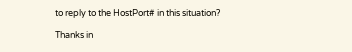to reply to the HostPort# in this situation?

Thanks in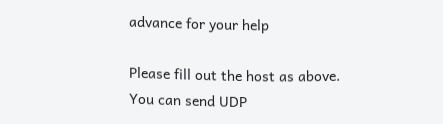advance for your help

Please fill out the host as above.
You can send UDP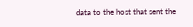data to the host that sent the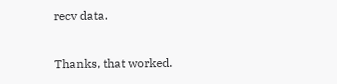recv data.

Thanks, that worked.